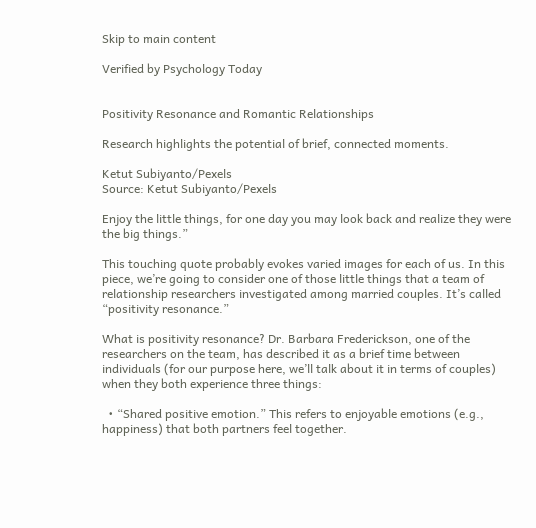Skip to main content

Verified by Psychology Today


Positivity Resonance and Romantic Relationships

Research highlights the potential of brief, connected moments.

Ketut Subiyanto/Pexels
Source: Ketut Subiyanto/Pexels

Enjoy the little things, for one day you may look back and realize they were the big things.”

This touching quote probably evokes varied images for each of us. In this piece, we’re going to consider one of those little things that a team of relationship researchers investigated among married couples. It’s called “positivity resonance.”

What is positivity resonance? Dr. Barbara Frederickson, one of the researchers on the team, has described it as a brief time between individuals (for our purpose here, we’ll talk about it in terms of couples) when they both experience three things:

  • “Shared positive emotion.” This refers to enjoyable emotions (e.g., happiness) that both partners feel together.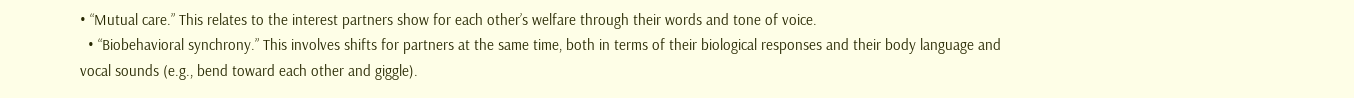• “Mutual care.” This relates to the interest partners show for each other’s welfare through their words and tone of voice.
  • “Biobehavioral synchrony.” This involves shifts for partners at the same time, both in terms of their biological responses and their body language and vocal sounds (e.g., bend toward each other and giggle).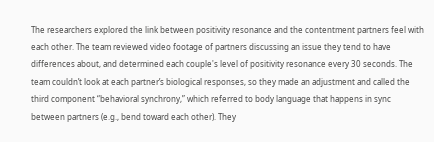The researchers explored the link between positivity resonance and the contentment partners feel with each other. The team reviewed video footage of partners discussing an issue they tend to have differences about, and determined each couple's level of positivity resonance every 30 seconds. The team couldn’t look at each partner’s biological responses, so they made an adjustment and called the third component “behavioral synchrony,” which referred to body language that happens in sync between partners (e.g., bend toward each other). They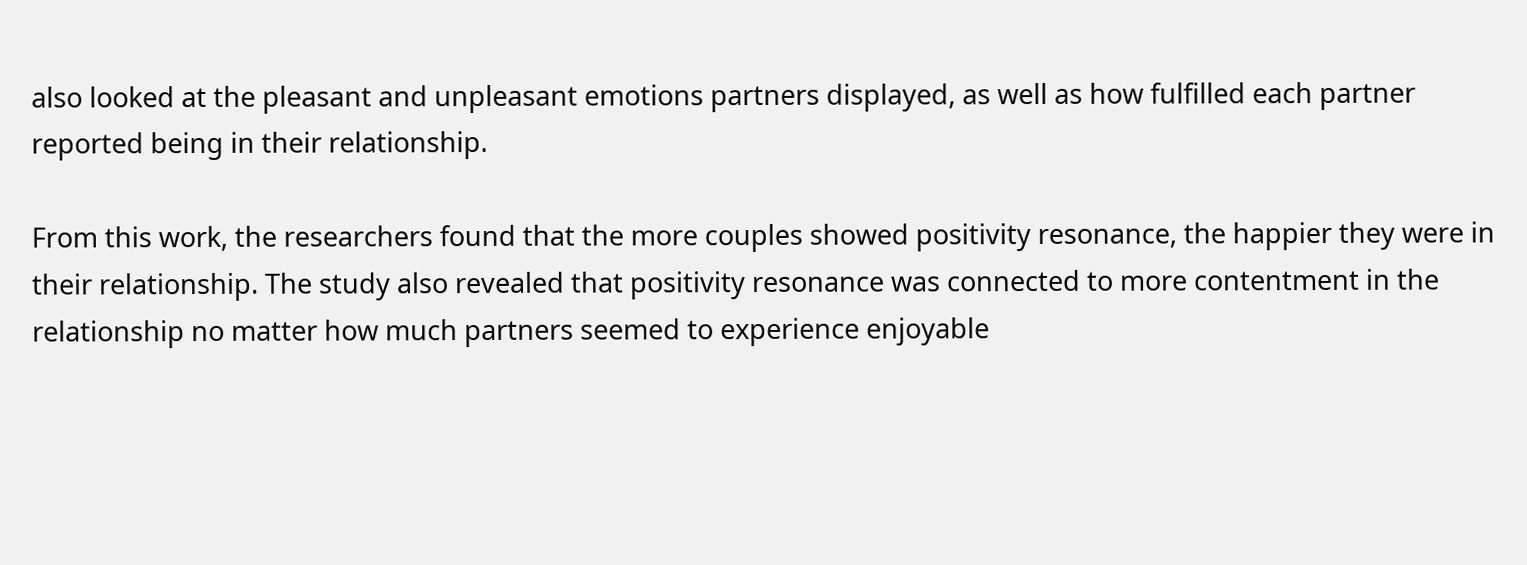also looked at the pleasant and unpleasant emotions partners displayed, as well as how fulfilled each partner reported being in their relationship.

From this work, the researchers found that the more couples showed positivity resonance, the happier they were in their relationship. The study also revealed that positivity resonance was connected to more contentment in the relationship no matter how much partners seemed to experience enjoyable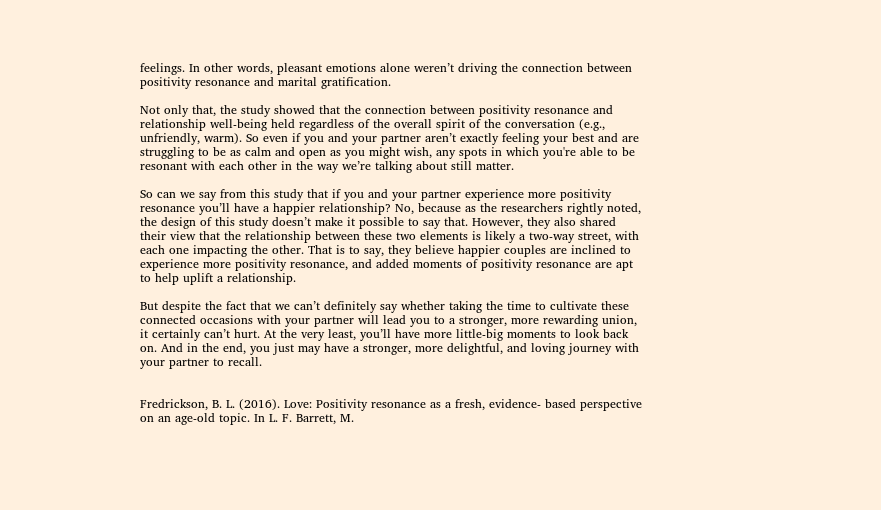feelings. In other words, pleasant emotions alone weren’t driving the connection between positivity resonance and marital gratification.

Not only that, the study showed that the connection between positivity resonance and relationship well-being held regardless of the overall spirit of the conversation (e.g., unfriendly, warm). So even if you and your partner aren’t exactly feeling your best and are struggling to be as calm and open as you might wish, any spots in which you're able to be resonant with each other in the way we’re talking about still matter.

So can we say from this study that if you and your partner experience more positivity resonance you’ll have a happier relationship? No, because as the researchers rightly noted, the design of this study doesn’t make it possible to say that. However, they also shared their view that the relationship between these two elements is likely a two-way street, with each one impacting the other. That is to say, they believe happier couples are inclined to experience more positivity resonance, and added moments of positivity resonance are apt to help uplift a relationship.

But despite the fact that we can’t definitely say whether taking the time to cultivate these connected occasions with your partner will lead you to a stronger, more rewarding union, it certainly can’t hurt. At the very least, you’ll have more little-big moments to look back on. And in the end, you just may have a stronger, more delightful, and loving journey with your partner to recall.


Fredrickson, B. L. (2016). Love: Positivity resonance as a fresh, evidence- based perspective on an age-old topic. In L. F. Barrett, M.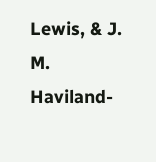Lewis, & J. M. Haviland-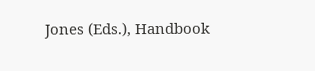Jones (Eds.), Handbook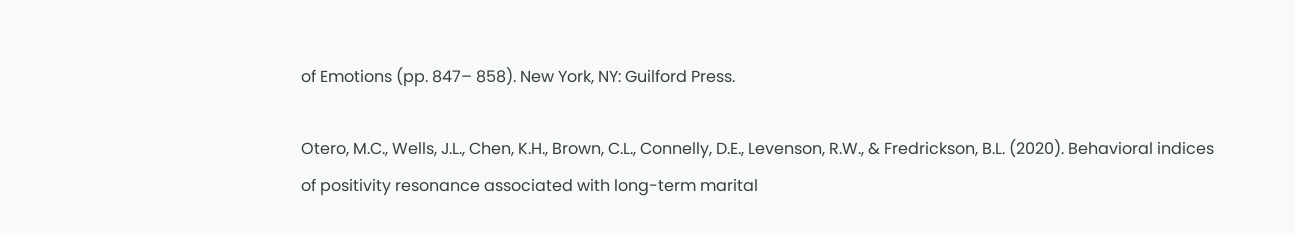of Emotions (pp. 847– 858). New York, NY: Guilford Press.

Otero, M.C., Wells, J.L., Chen, K.H., Brown, C.L., Connelly, D.E., Levenson, R.W., & Fredrickson, B.L. (2020). Behavioral indices of positivity resonance associated with long-term marital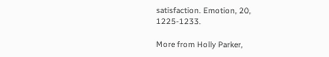satisfaction. Emotion, 20, 1225-1233.

More from Holly Parker,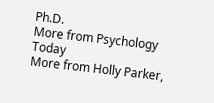Ph.D.
More from Psychology Today
More from Holly Parker,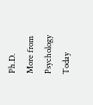Ph.D.
More from Psychology Today